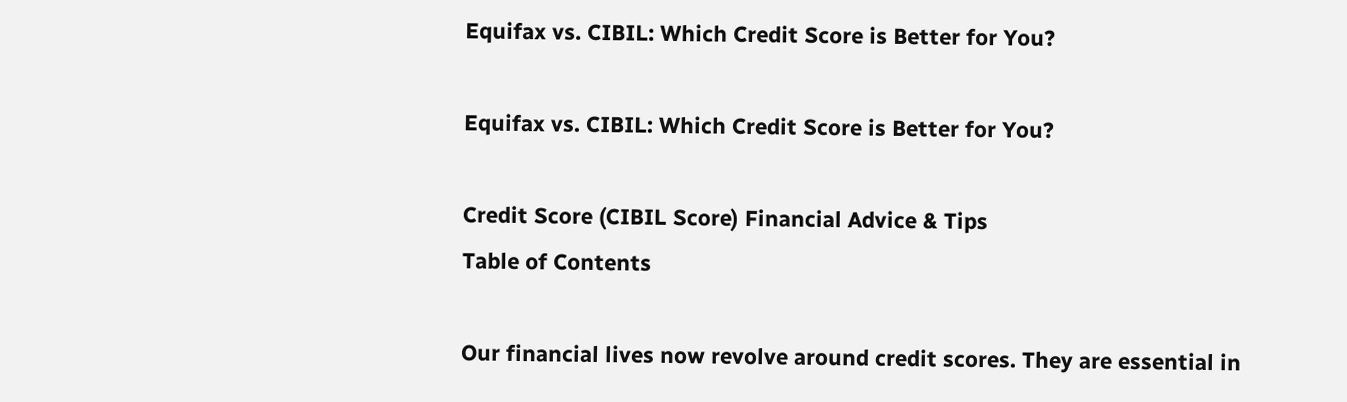Equifax vs. CIBIL: Which Credit Score is Better for You?

Equifax vs. CIBIL: Which Credit Score is Better for You?

Credit Score (CIBIL Score) Financial Advice & Tips
Table of Contents

Our financial lives now revolve around credit scores. They are essential in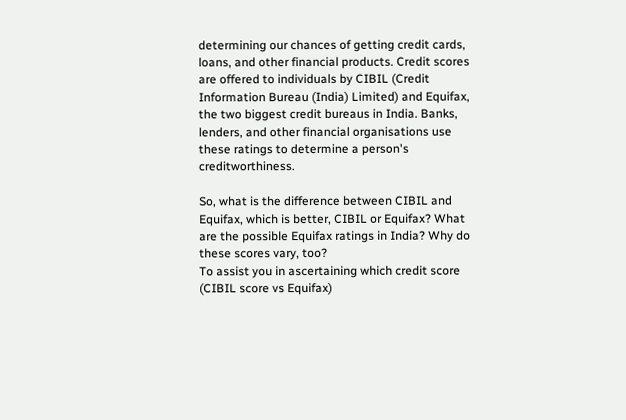determining our chances of getting credit cards, loans, and other financial products. Credit scores are offered to individuals by CIBIL (Credit Information Bureau (India) Limited) and Equifax, the two biggest credit bureaus in India. Banks, lenders, and other financial organisations use these ratings to determine a person's creditworthiness.

So, what is the difference between CIBIL and Equifax, which is better, CIBIL or Equifax? What are the possible Equifax ratings in India? Why do these scores vary, too?
To assist you in ascertaining which credit score (CIBIL score vs Equifax)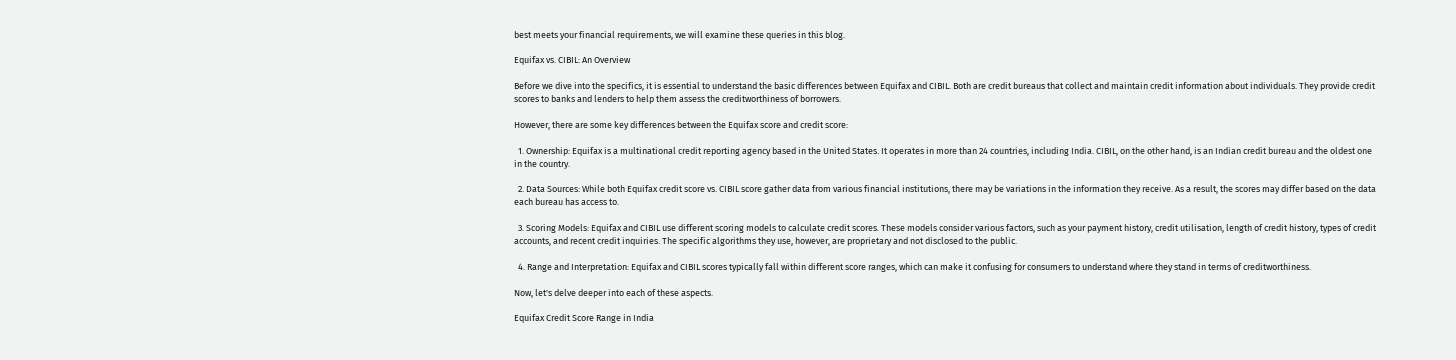best meets your financial requirements, we will examine these queries in this blog.

Equifax vs. CIBIL: An Overview

Before we dive into the specifics, it is essential to understand the basic differences between Equifax and CIBIL. Both are credit bureaus that collect and maintain credit information about individuals. They provide credit scores to banks and lenders to help them assess the creditworthiness of borrowers.

However, there are some key differences between the Equifax score and credit score:

  1. Ownership: Equifax is a multinational credit reporting agency based in the United States. It operates in more than 24 countries, including India. CIBIL, on the other hand, is an Indian credit bureau and the oldest one in the country.

  2. Data Sources: While both Equifax credit score vs. CIBIL score gather data from various financial institutions, there may be variations in the information they receive. As a result, the scores may differ based on the data each bureau has access to.

  3. Scoring Models: Equifax and CIBIL use different scoring models to calculate credit scores. These models consider various factors, such as your payment history, credit utilisation, length of credit history, types of credit accounts, and recent credit inquiries. The specific algorithms they use, however, are proprietary and not disclosed to the public.

  4. Range and Interpretation: Equifax and CIBIL scores typically fall within different score ranges, which can make it confusing for consumers to understand where they stand in terms of creditworthiness.

Now, let's delve deeper into each of these aspects.

Equifax Credit Score Range in India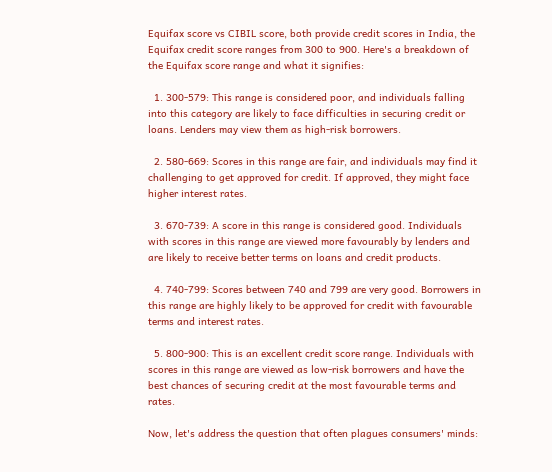Equifax score vs CIBIL score, both provide credit scores in India, the Equifax credit score ranges from 300 to 900. Here's a breakdown of the Equifax score range and what it signifies:

  1. 300-579: This range is considered poor, and individuals falling into this category are likely to face difficulties in securing credit or loans. Lenders may view them as high-risk borrowers.

  2. 580-669: Scores in this range are fair, and individuals may find it challenging to get approved for credit. If approved, they might face higher interest rates.

  3. 670-739: A score in this range is considered good. Individuals with scores in this range are viewed more favourably by lenders and are likely to receive better terms on loans and credit products.

  4. 740-799: Scores between 740 and 799 are very good. Borrowers in this range are highly likely to be approved for credit with favourable terms and interest rates.

  5. 800-900: This is an excellent credit score range. Individuals with scores in this range are viewed as low-risk borrowers and have the best chances of securing credit at the most favourable terms and rates.

Now, let's address the question that often plagues consumers' minds: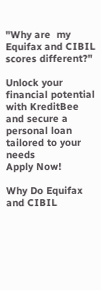"Why are  my Equifax and CIBIL scores different?"

Unlock your financial potential with KreditBee and secure a personal loan tailored to your needs
Apply Now!

Why Do Equifax and CIBIL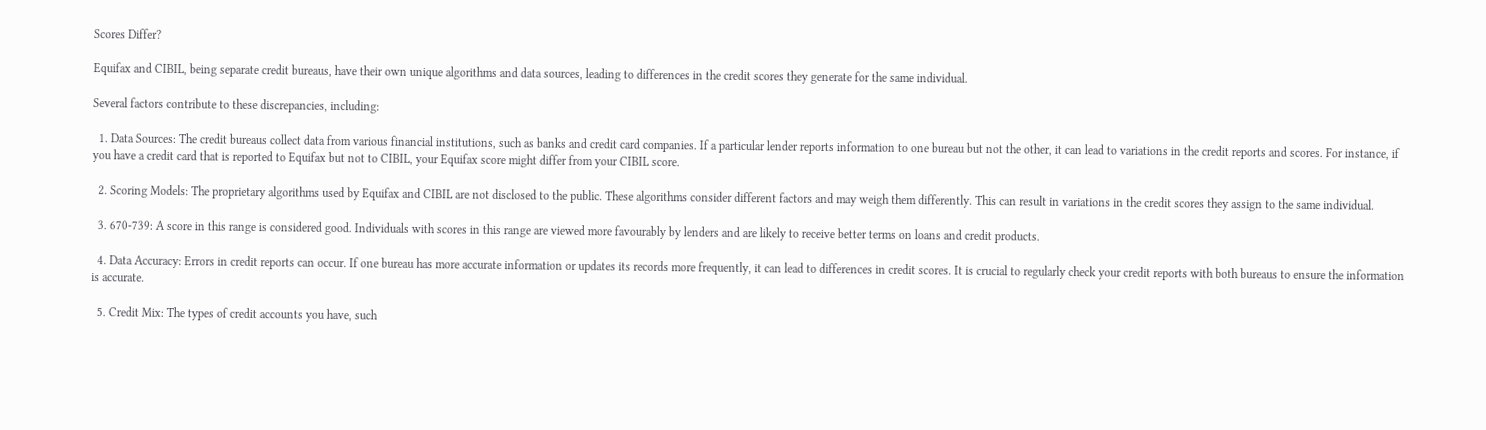Scores Differ?

Equifax and CIBIL, being separate credit bureaus, have their own unique algorithms and data sources, leading to differences in the credit scores they generate for the same individual.

Several factors contribute to these discrepancies, including:

  1. Data Sources: The credit bureaus collect data from various financial institutions, such as banks and credit card companies. If a particular lender reports information to one bureau but not the other, it can lead to variations in the credit reports and scores. For instance, if you have a credit card that is reported to Equifax but not to CIBIL, your Equifax score might differ from your CIBIL score.

  2. Scoring Models: The proprietary algorithms used by Equifax and CIBIL are not disclosed to the public. These algorithms consider different factors and may weigh them differently. This can result in variations in the credit scores they assign to the same individual.

  3. 670-739: A score in this range is considered good. Individuals with scores in this range are viewed more favourably by lenders and are likely to receive better terms on loans and credit products.

  4. Data Accuracy: Errors in credit reports can occur. If one bureau has more accurate information or updates its records more frequently, it can lead to differences in credit scores. It is crucial to regularly check your credit reports with both bureaus to ensure the information is accurate.

  5. Credit Mix: The types of credit accounts you have, such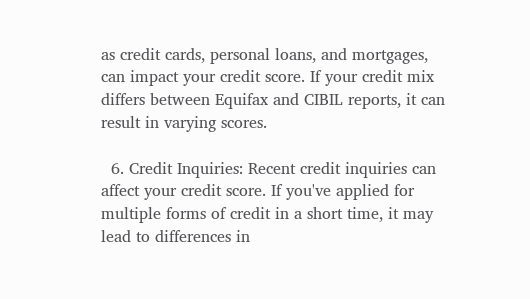as credit cards, personal loans, and mortgages, can impact your credit score. If your credit mix differs between Equifax and CIBIL reports, it can result in varying scores.

  6. Credit Inquiries: Recent credit inquiries can affect your credit score. If you've applied for multiple forms of credit in a short time, it may lead to differences in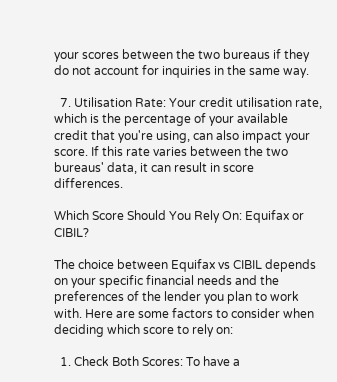your scores between the two bureaus if they do not account for inquiries in the same way.

  7. Utilisation Rate: Your credit utilisation rate, which is the percentage of your available credit that you're using, can also impact your score. If this rate varies between the two bureaus' data, it can result in score differences.

Which Score Should You Rely On: Equifax or CIBIL?

The choice between Equifax vs CIBIL depends on your specific financial needs and the preferences of the lender you plan to work with. Here are some factors to consider when deciding which score to rely on:

  1. Check Both Scores: To have a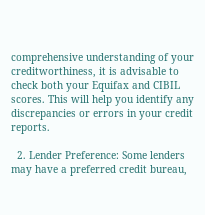comprehensive understanding of your creditworthiness, it is advisable to check both your Equifax and CIBIL scores. This will help you identify any discrepancies or errors in your credit reports.

  2. Lender Preference: Some lenders may have a preferred credit bureau,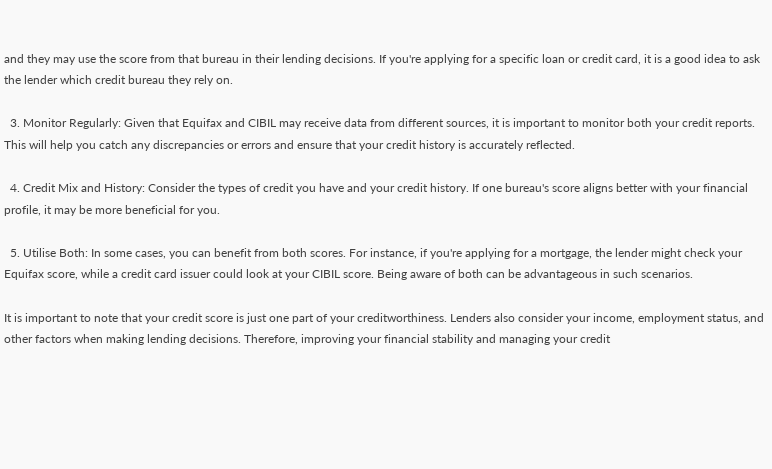and they may use the score from that bureau in their lending decisions. If you're applying for a specific loan or credit card, it is a good idea to ask the lender which credit bureau they rely on.

  3. Monitor Regularly: Given that Equifax and CIBIL may receive data from different sources, it is important to monitor both your credit reports. This will help you catch any discrepancies or errors and ensure that your credit history is accurately reflected.

  4. Credit Mix and History: Consider the types of credit you have and your credit history. If one bureau's score aligns better with your financial profile, it may be more beneficial for you.

  5. Utilise Both: In some cases, you can benefit from both scores. For instance, if you're applying for a mortgage, the lender might check your Equifax score, while a credit card issuer could look at your CIBIL score. Being aware of both can be advantageous in such scenarios.

It is important to note that your credit score is just one part of your creditworthiness. Lenders also consider your income, employment status, and other factors when making lending decisions. Therefore, improving your financial stability and managing your credit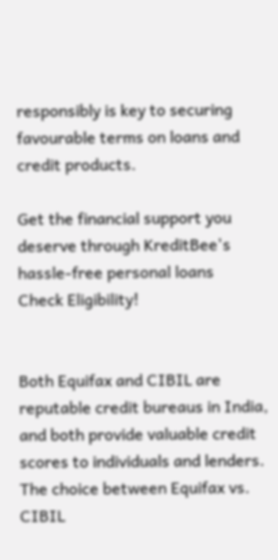responsibly is key to securing favourable terms on loans and credit products.

Get the financial support you deserve through KreditBee's hassle-free personal loans
Check Eligibility!


Both Equifax and CIBIL are reputable credit bureaus in India, and both provide valuable credit scores to individuals and lenders. The choice between Equifax vs. CIBIL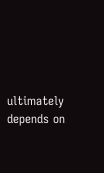ultimately depends on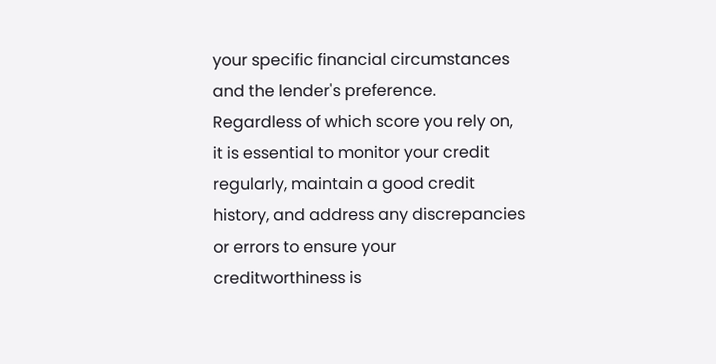your specific financial circumstances and the lender's preference. Regardless of which score you rely on, it is essential to monitor your credit regularly, maintain a good credit history, and address any discrepancies or errors to ensure your creditworthiness is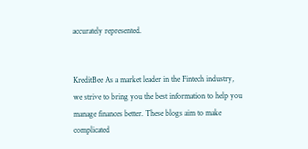accurately represented.


KreditBee As a market leader in the Fintech industry, we strive to bring you the best information to help you manage finances better. These blogs aim to make complicated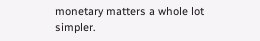monetary matters a whole lot simpler.